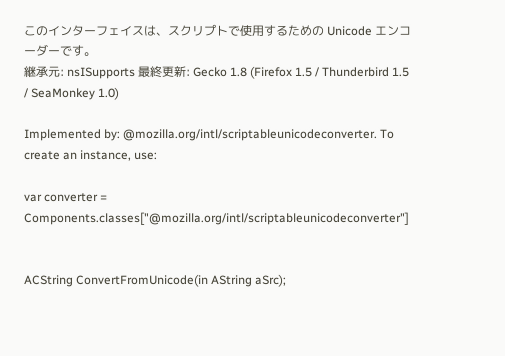このインターフェイスは、スクリプトで使用するための Unicode エンコーダーです。
継承元: nsISupports 最終更新: Gecko 1.8 (Firefox 1.5 / Thunderbird 1.5 / SeaMonkey 1.0)

Implemented by: @mozilla.org/intl/scriptableunicodeconverter. To create an instance, use:

var converter = Components.classes["@mozilla.org/intl/scriptableunicodeconverter"]


ACString ConvertFromUnicode(in AString aSrc);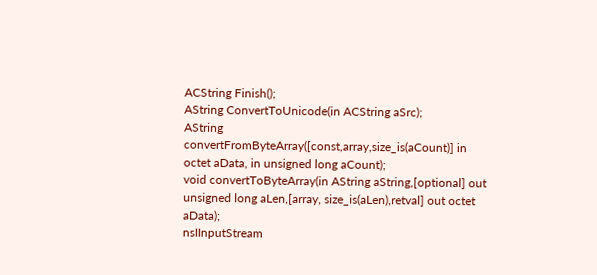ACString Finish();
AString ConvertToUnicode(in ACString aSrc);
AString convertFromByteArray([const,array,size_is(aCount)] in octet aData, in unsigned long aCount);
void convertToByteArray(in AString aString,[optional] out unsigned long aLen,[array, size_is(aLen),retval] out octet aData);
nsIInputStream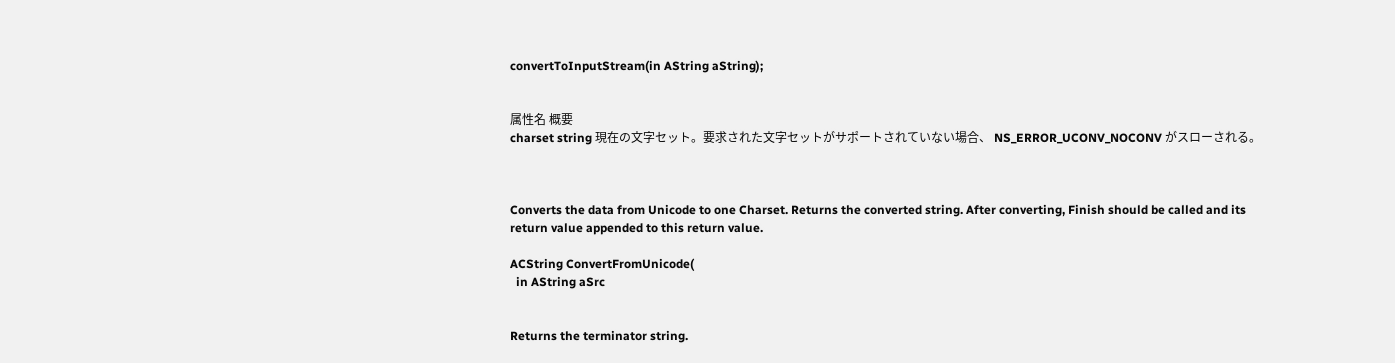convertToInputStream(in AString aString);


属性名 概要
charset string 現在の文字セット。要求された文字セットがサポートされていない場合、 NS_ERROR_UCONV_NOCONV がスローされる。



Converts the data from Unicode to one Charset. Returns the converted string. After converting, Finish should be called and its return value appended to this return value.

ACString ConvertFromUnicode(
  in AString aSrc


Returns the terminator string.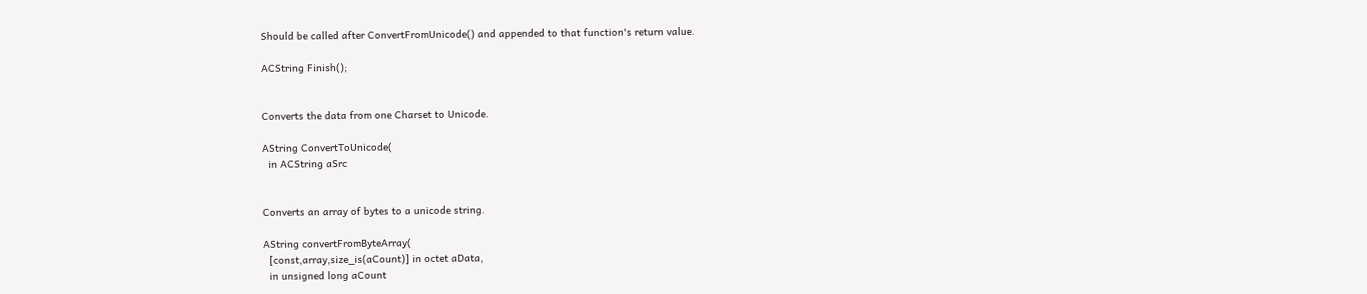Should be called after ConvertFromUnicode() and appended to that function's return value.

ACString Finish();


Converts the data from one Charset to Unicode.

AString ConvertToUnicode(
  in ACString aSrc


Converts an array of bytes to a unicode string.

AString convertFromByteArray(
  [const,array,size_is(aCount)] in octet aData,
  in unsigned long aCount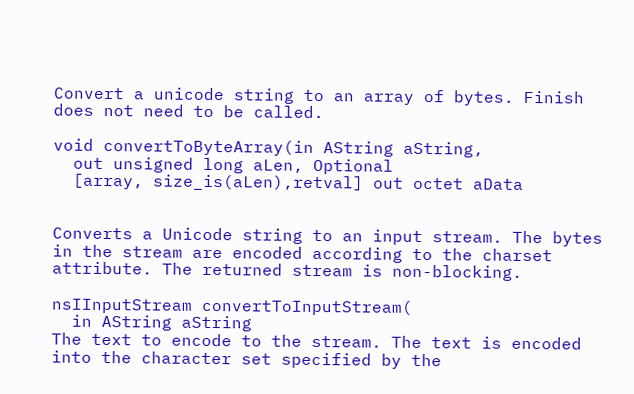Convert a unicode string to an array of bytes. Finish does not need to be called.

void convertToByteArray(in AString aString,
  out unsigned long aLen, Optional
  [array, size_is(aLen),retval] out octet aData


Converts a Unicode string to an input stream. The bytes in the stream are encoded according to the charset attribute. The returned stream is non-blocking.

nsIInputStream convertToInputStream(
  in AString aString
The text to encode to the stream. The text is encoded into the character set specified by the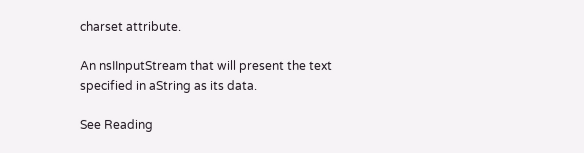charset attribute.

An nsIInputStream that will present the text specified in aString as its data.

See Reading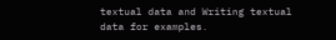textual data and Writing textual data for examples.